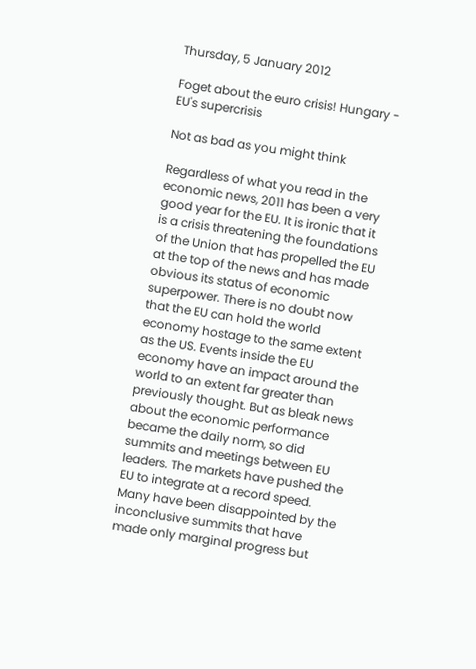Thursday, 5 January 2012

Foget about the euro crisis! Hungary - EU's supercrisis

Not as bad as you might think

Regardless of what you read in the economic news, 2011 has been a very good year for the EU. It is ironic that it is a crisis threatening the foundations of the Union that has propelled the EU at the top of the news and has made obvious its status of economic superpower. There is no doubt now that the EU can hold the world economy hostage to the same extent as the US. Events inside the EU economy have an impact around the world to an extent far greater than previously thought. But as bleak news about the economic performance became the daily norm, so did summits and meetings between EU leaders. The markets have pushed the EU to integrate at a record speed. Many have been disappointed by the inconclusive summits that have made only marginal progress but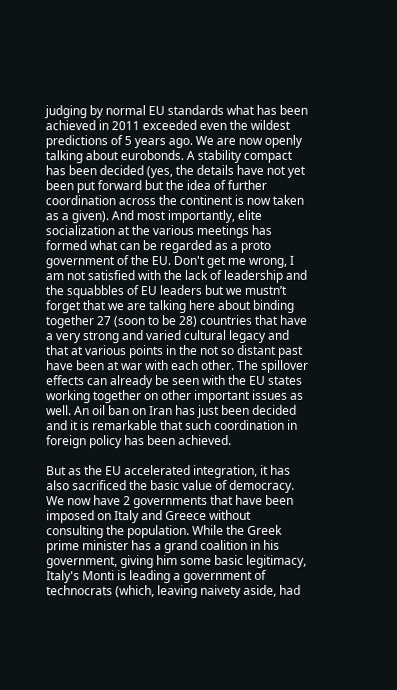judging by normal EU standards what has been achieved in 2011 exceeded even the wildest predictions of 5 years ago. We are now openly talking about eurobonds. A stability compact has been decided (yes, the details have not yet been put forward but the idea of further coordination across the continent is now taken as a given). And most importantly, elite socialization at the various meetings has formed what can be regarded as a proto government of the EU. Don't get me wrong, I am not satisfied with the lack of leadership and the squabbles of EU leaders but we mustn’t forget that we are talking here about binding together 27 (soon to be 28) countries that have a very strong and varied cultural legacy and that at various points in the not so distant past have been at war with each other. The spillover effects can already be seen with the EU states working together on other important issues as well. An oil ban on Iran has just been decided and it is remarkable that such coordination in foreign policy has been achieved.

But as the EU accelerated integration, it has also sacrificed the basic value of democracy. We now have 2 governments that have been imposed on Italy and Greece without consulting the population. While the Greek prime minister has a grand coalition in his government, giving him some basic legitimacy, Italy's Monti is leading a government of technocrats (which, leaving naivety aside, had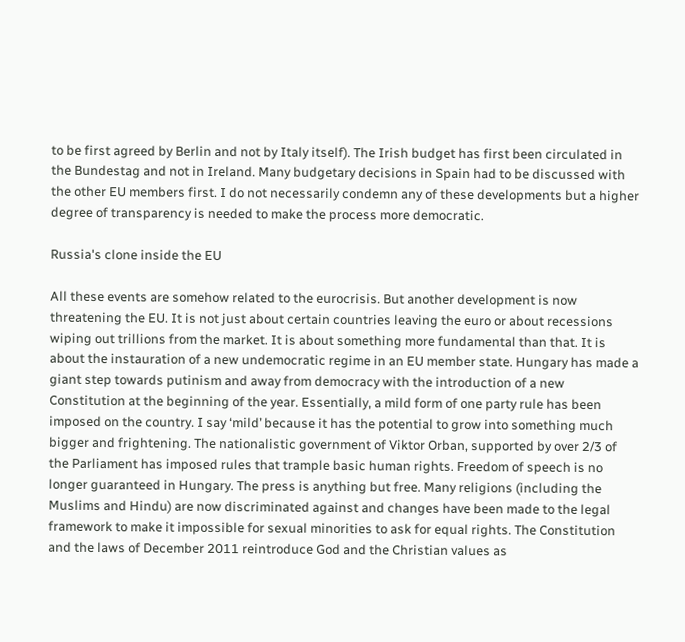to be first agreed by Berlin and not by Italy itself). The Irish budget has first been circulated in the Bundestag and not in Ireland. Many budgetary decisions in Spain had to be discussed with the other EU members first. I do not necessarily condemn any of these developments but a higher degree of transparency is needed to make the process more democratic.

Russia's clone inside the EU

All these events are somehow related to the eurocrisis. But another development is now threatening the EU. It is not just about certain countries leaving the euro or about recessions wiping out trillions from the market. It is about something more fundamental than that. It is about the instauration of a new undemocratic regime in an EU member state. Hungary has made a giant step towards putinism and away from democracy with the introduction of a new Constitution at the beginning of the year. Essentially, a mild form of one party rule has been imposed on the country. I say ‘mild’ because it has the potential to grow into something much bigger and frightening. The nationalistic government of Viktor Orban, supported by over 2/3 of the Parliament has imposed rules that trample basic human rights. Freedom of speech is no longer guaranteed in Hungary. The press is anything but free. Many religions (including the Muslims and Hindu) are now discriminated against and changes have been made to the legal framework to make it impossible for sexual minorities to ask for equal rights. The Constitution and the laws of December 2011 reintroduce God and the Christian values as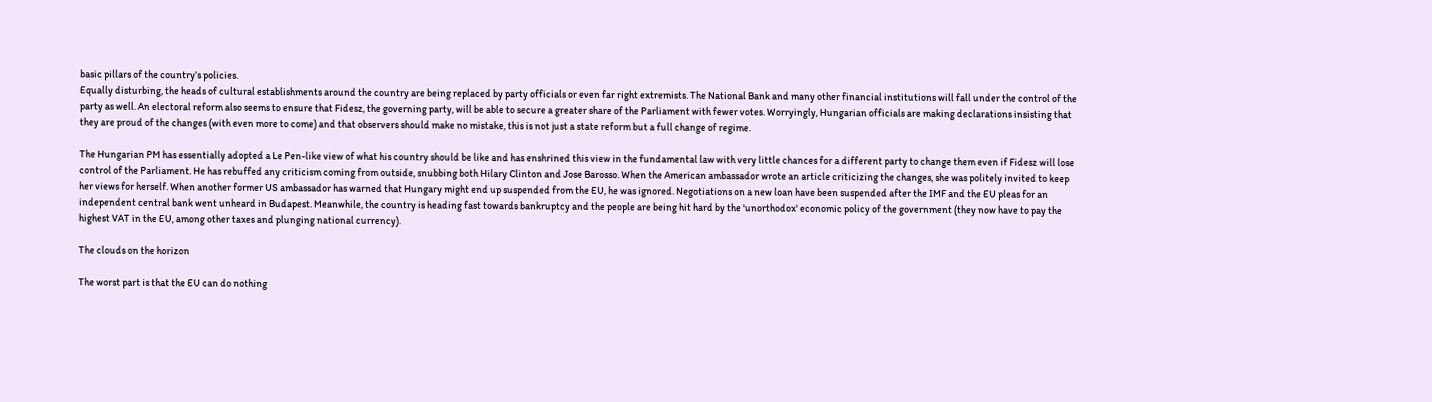basic pillars of the country’s policies.
Equally disturbing, the heads of cultural establishments around the country are being replaced by party officials or even far right extremists. The National Bank and many other financial institutions will fall under the control of the party as well. An electoral reform also seems to ensure that Fidesz, the governing party, will be able to secure a greater share of the Parliament with fewer votes. Worryingly, Hungarian officials are making declarations insisting that they are proud of the changes (with even more to come) and that observers should make no mistake, this is not just a state reform but a full change of regime.

The Hungarian PM has essentially adopted a Le Pen-like view of what his country should be like and has enshrined this view in the fundamental law with very little chances for a different party to change them even if Fidesz will lose control of the Parliament. He has rebuffed any criticism coming from outside, snubbing both Hilary Clinton and Jose Barosso. When the American ambassador wrote an article criticizing the changes, she was politely invited to keep her views for herself. When another former US ambassador has warned that Hungary might end up suspended from the EU, he was ignored. Negotiations on a new loan have been suspended after the IMF and the EU pleas for an independent central bank went unheard in Budapest. Meanwhile, the country is heading fast towards bankruptcy and the people are being hit hard by the 'unorthodox' economic policy of the government (they now have to pay the highest VAT in the EU, among other taxes and plunging national currency).

The clouds on the horizon

The worst part is that the EU can do nothing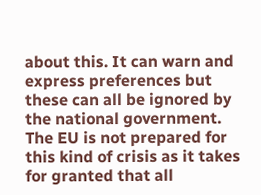about this. It can warn and express preferences but these can all be ignored by the national government. The EU is not prepared for this kind of crisis as it takes for granted that all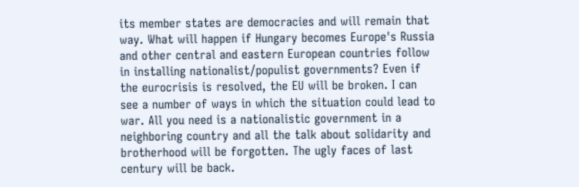its member states are democracies and will remain that way. What will happen if Hungary becomes Europe's Russia and other central and eastern European countries follow in installing nationalist/populist governments? Even if the eurocrisis is resolved, the EU will be broken. I can see a number of ways in which the situation could lead to war. All you need is a nationalistic government in a neighboring country and all the talk about solidarity and brotherhood will be forgotten. The ugly faces of last century will be back.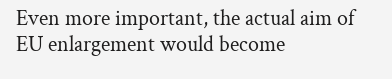Even more important, the actual aim of EU enlargement would become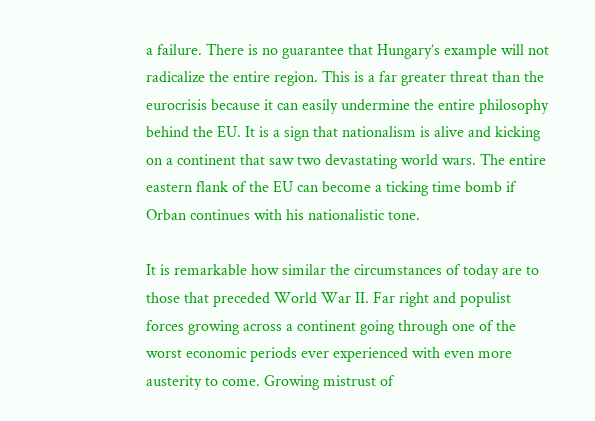a failure. There is no guarantee that Hungary’s example will not radicalize the entire region. This is a far greater threat than the eurocrisis because it can easily undermine the entire philosophy behind the EU. It is a sign that nationalism is alive and kicking on a continent that saw two devastating world wars. The entire eastern flank of the EU can become a ticking time bomb if Orban continues with his nationalistic tone.

It is remarkable how similar the circumstances of today are to those that preceded World War II. Far right and populist forces growing across a continent going through one of the worst economic periods ever experienced with even more austerity to come. Growing mistrust of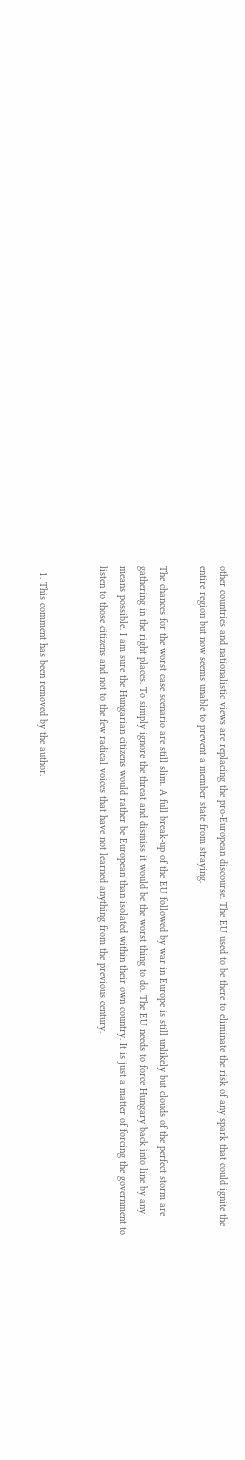other countries and nationalistic views are replacing the pro-European discourse. The EU used to be there to eliminate the risk of any spark that could ignite the entire region but now seems unable to prevent a member state from straying.

The chances for the worst case scenario are still slim. A full break-up of the EU followed by war in Europe is still unlikely but clouds of the perfect storm are gathering in the right places. To simply ignore the threat and dismiss it would be the worst thing to do. The EU needs to force Hungary back into line by any means possible. I am sure the Hungarian citizens would rather be European than isolated within their own country. It is just a matter of forcing the government to listen to those citizens and not to the few radical voices that have not learned anything from the previous century.


  1. This comment has been removed by the author.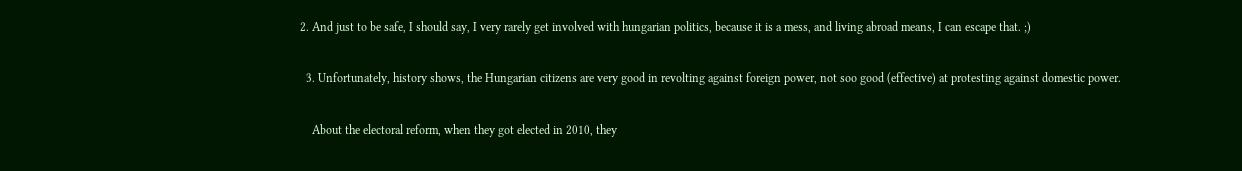2. And just to be safe, I should say, I very rarely get involved with hungarian politics, because it is a mess, and living abroad means, I can escape that. ;)

  3. Unfortunately, history shows, the Hungarian citizens are very good in revolting against foreign power, not soo good (effective) at protesting against domestic power.

    About the electoral reform, when they got elected in 2010, they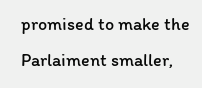promised to make the Parlaiment smaller,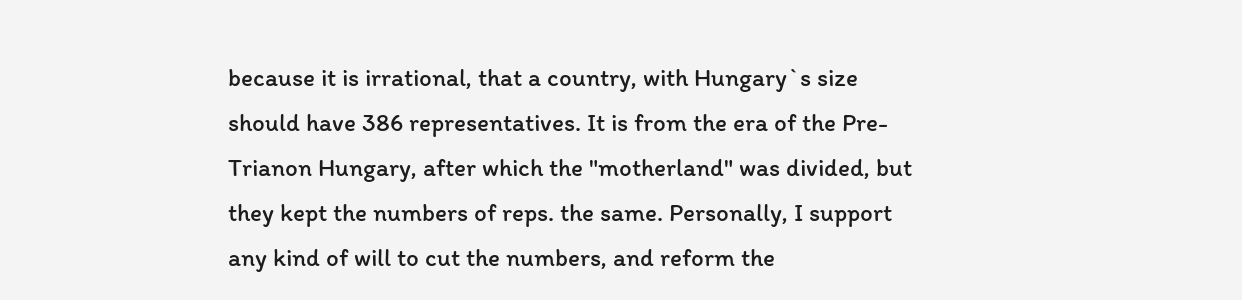because it is irrational, that a country, with Hungary`s size should have 386 representatives. It is from the era of the Pre-Trianon Hungary, after which the "motherland" was divided, but they kept the numbers of reps. the same. Personally, I support any kind of will to cut the numbers, and reform the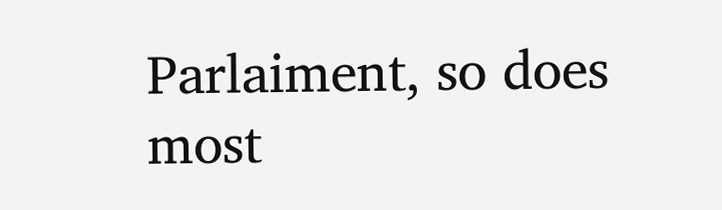Parlaiment, so does most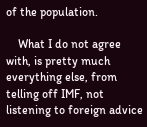of the population.

    What I do not agree with, is pretty much everything else, from telling off IMF, not listening to foreign advice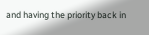and having the priority back in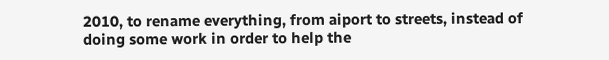2010, to rename everything, from aiport to streets, instead of doing some work in order to help the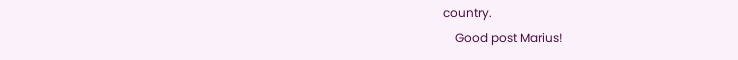country.
    Good post Marius!